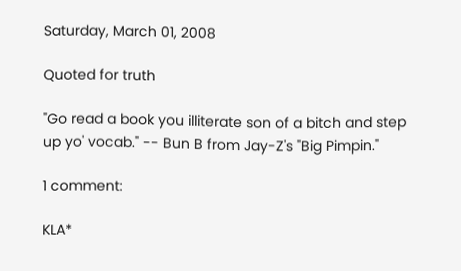Saturday, March 01, 2008

Quoted for truth

"Go read a book you illiterate son of a bitch and step up yo' vocab." -- Bun B from Jay-Z's "Big Pimpin."

1 comment:

KLA*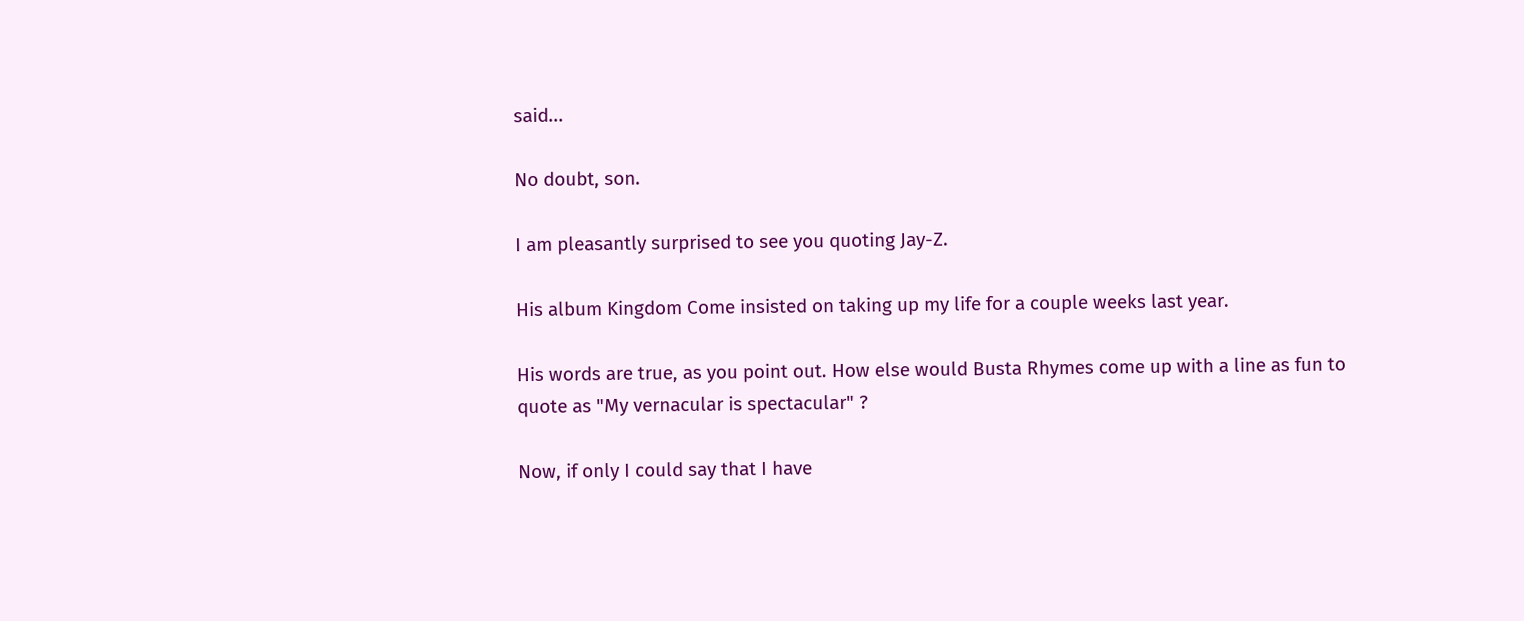said...

No doubt, son.

I am pleasantly surprised to see you quoting Jay-Z.

His album Kingdom Come insisted on taking up my life for a couple weeks last year.

His words are true, as you point out. How else would Busta Rhymes come up with a line as fun to quote as "My vernacular is spectacular" ?

Now, if only I could say that I have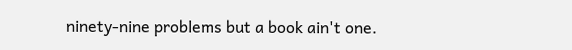ninety-nine problems but a book ain't one.